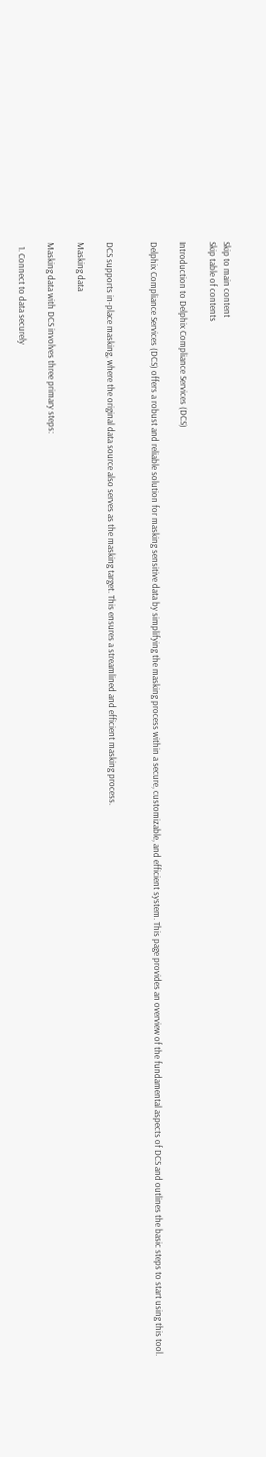Skip to main content
Skip table of contents

Introduction to Delphix Compliance Services (DCS)

Delphix Compliance Services (DCS) offers a robust and reliable solution for masking sensitive data by simplifying the masking process within a secure, customizable, and efficient system. This page provides an overview of the fundamental aspects of DCS and outlines the basic steps to start using this tool.


DCS supports in-place masking, where the original data source also serves as the masking target. This ensures a streamlined and efficient masking process.

Masking data

Masking data with DCS involves three primary steps:

  1. Connect to data securely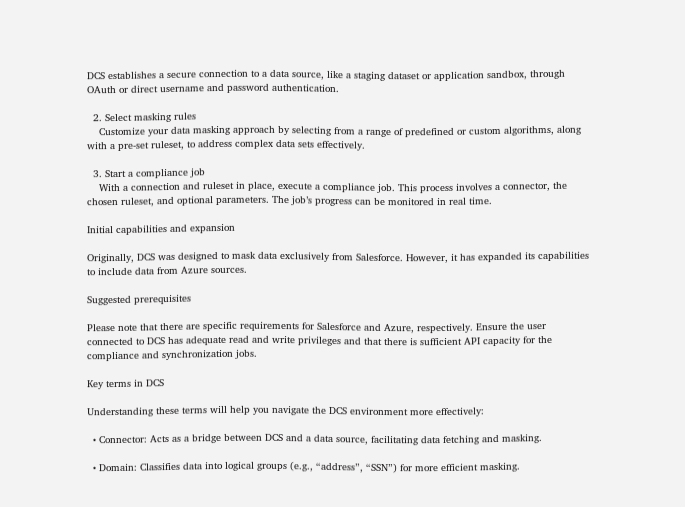DCS establishes a secure connection to a data source, like a staging dataset or application sandbox, through OAuth or direct username and password authentication.

  2. Select masking rules
    Customize your data masking approach by selecting from a range of predefined or custom algorithms, along with a pre-set ruleset, to address complex data sets effectively.

  3. Start a compliance job
    With a connection and ruleset in place, execute a compliance job. This process involves a connector, the chosen ruleset, and optional parameters. The job’s progress can be monitored in real time.

Initial capabilities and expansion

Originally, DCS was designed to mask data exclusively from Salesforce. However, it has expanded its capabilities to include data from Azure sources.

Suggested prerequisites

Please note that there are specific requirements for Salesforce and Azure, respectively. Ensure the user connected to DCS has adequate read and write privileges and that there is sufficient API capacity for the compliance and synchronization jobs.

Key terms in DCS

Understanding these terms will help you navigate the DCS environment more effectively:

  • Connector: Acts as a bridge between DCS and a data source, facilitating data fetching and masking.

  • Domain: Classifies data into logical groups (e.g., “address”, “SSN”) for more efficient masking.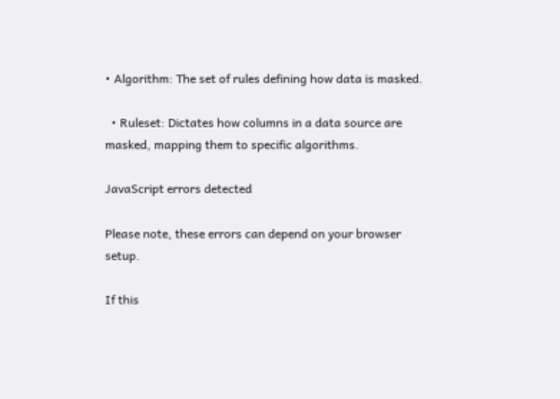• Algorithm: The set of rules defining how data is masked.

  • Ruleset: Dictates how columns in a data source are masked, mapping them to specific algorithms.

JavaScript errors detected

Please note, these errors can depend on your browser setup.

If this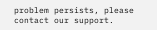problem persists, please contact our support.